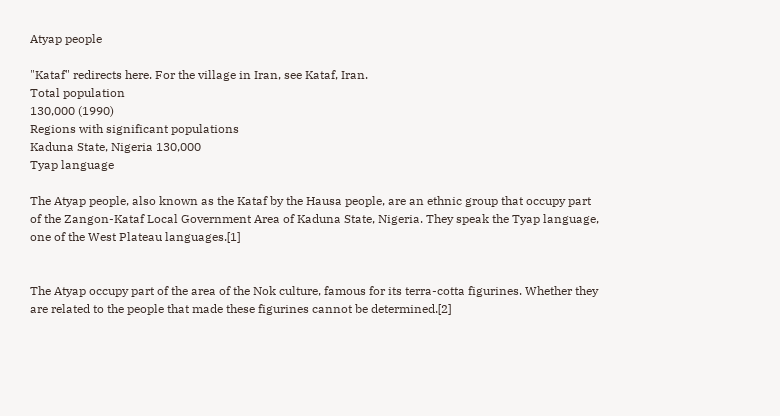Atyap people

"Kataf" redirects here. For the village in Iran, see Kataf, Iran.
Total population
130,000 (1990)
Regions with significant populations
Kaduna State, Nigeria 130,000
Tyap language

The Atyap people, also known as the Kataf by the Hausa people, are an ethnic group that occupy part of the Zangon-Kataf Local Government Area of Kaduna State, Nigeria. They speak the Tyap language, one of the West Plateau languages.[1]


The Atyap occupy part of the area of the Nok culture, famous for its terra-cotta figurines. Whether they are related to the people that made these figurines cannot be determined.[2]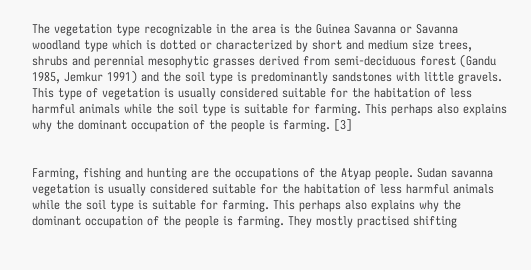The vegetation type recognizable in the area is the Guinea Savanna or Savanna woodland type which is dotted or characterized by short and medium size trees, shrubs and perennial mesophytic grasses derived from semi-deciduous forest (Gandu 1985, Jemkur 1991) and the soil type is predominantly sandstones with little gravels. This type of vegetation is usually considered suitable for the habitation of less harmful animals while the soil type is suitable for farming. This perhaps also explains why the dominant occupation of the people is farming. [3]


Farming, fishing and hunting are the occupations of the Atyap people. Sudan savanna vegetation is usually considered suitable for the habitation of less harmful animals while the soil type is suitable for farming. This perhaps also explains why the dominant occupation of the people is farming. They mostly practised shifting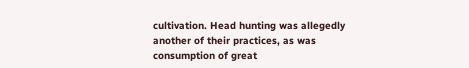cultivation. Head hunting was allegedly another of their practices, as was consumption of great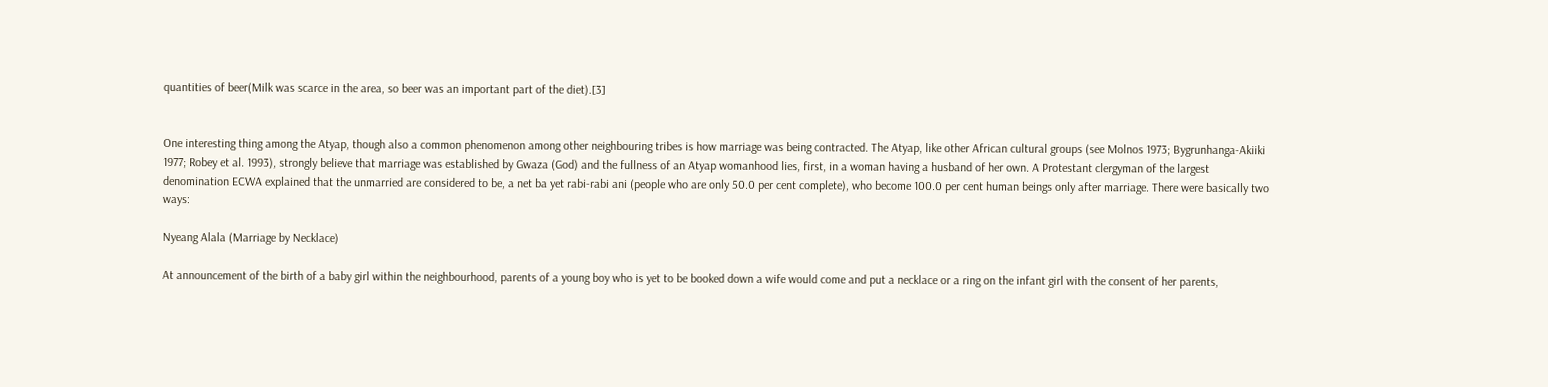quantities of beer(Milk was scarce in the area, so beer was an important part of the diet).[3]


One interesting thing among the Atyap, though also a common phenomenon among other neighbouring tribes is how marriage was being contracted. The Atyap, like other African cultural groups (see Molnos 1973; Bygrunhanga-Akiiki 1977; Robey et al. 1993), strongly believe that marriage was established by Gwaza (God) and the fullness of an Atyap womanhood lies, first, in a woman having a husband of her own. A Protestant clergyman of the largest denomination ECWA explained that the unmarried are considered to be, a net ba yet rabi-rabi ani (people who are only 50.0 per cent complete), who become 100.0 per cent human beings only after marriage. There were basically two ways:

Nyeang Alala (Marriage by Necklace)

At announcement of the birth of a baby girl within the neighbourhood, parents of a young boy who is yet to be booked down a wife would come and put a necklace or a ring on the infant girl with the consent of her parents,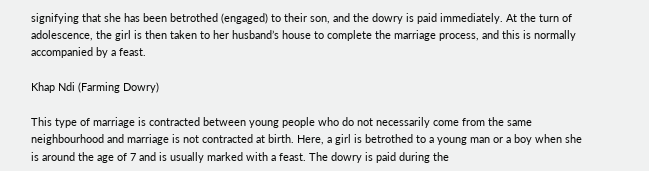signifying that she has been betrothed (engaged) to their son, and the dowry is paid immediately. At the turn of adolescence, the girl is then taken to her husband’s house to complete the marriage process, and this is normally accompanied by a feast.

Khap Ndi (Farming Dowry)

This type of marriage is contracted between young people who do not necessarily come from the same neighbourhood and marriage is not contracted at birth. Here, a girl is betrothed to a young man or a boy when she is around the age of 7 and is usually marked with a feast. The dowry is paid during the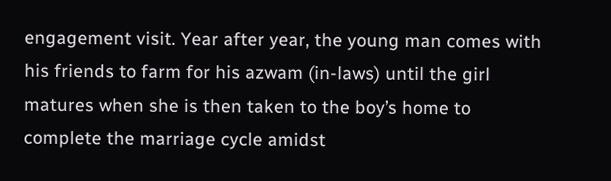engagement visit. Year after year, the young man comes with his friends to farm for his azwam (in-laws) until the girl matures when she is then taken to the boy’s home to complete the marriage cycle amidst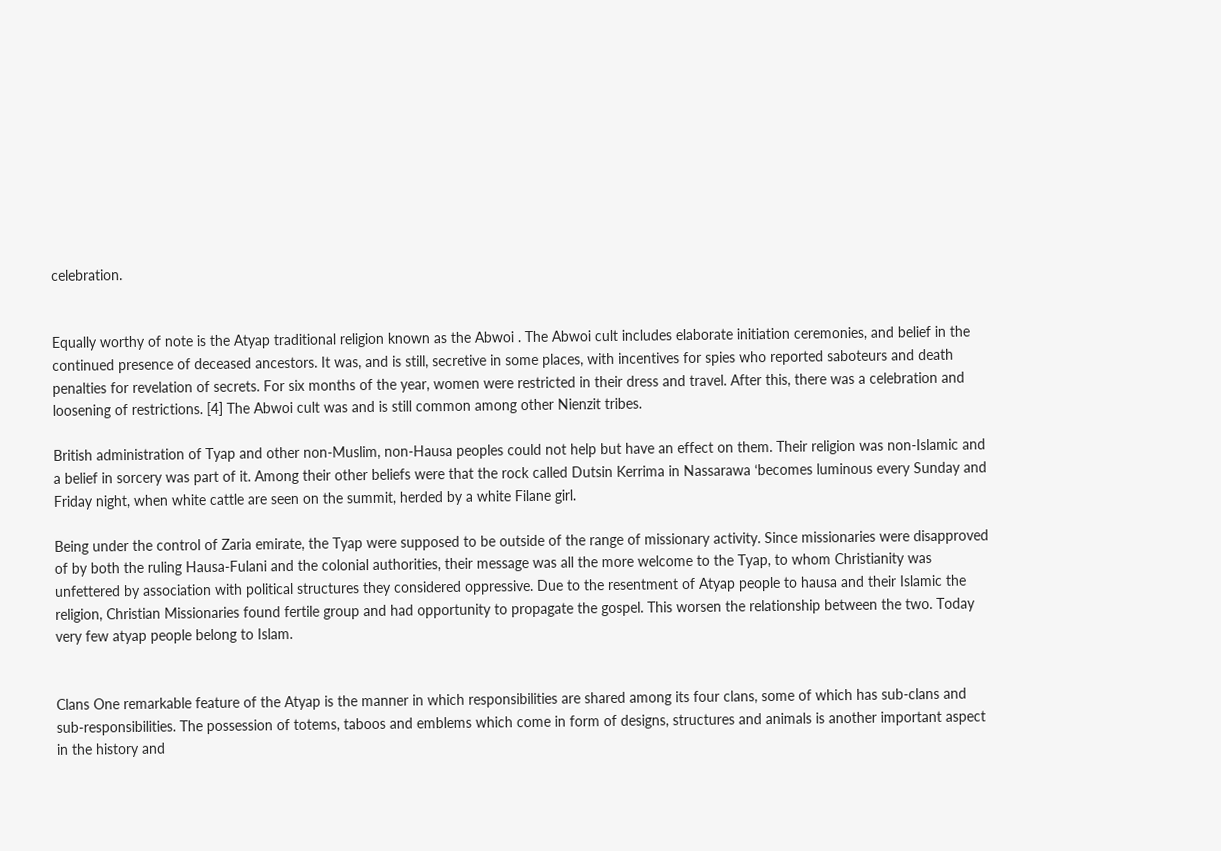celebration.


Equally worthy of note is the Atyap traditional religion known as the Abwoi . The Abwoi cult includes elaborate initiation ceremonies, and belief in the continued presence of deceased ancestors. It was, and is still, secretive in some places, with incentives for spies who reported saboteurs and death penalties for revelation of secrets. For six months of the year, women were restricted in their dress and travel. After this, there was a celebration and loosening of restrictions. [4] The Abwoi cult was and is still common among other Nienzit tribes.

British administration of Tyap and other non-Muslim, non-Hausa peoples could not help but have an effect on them. Their religion was non-Islamic and a belief in sorcery was part of it. Among their other beliefs were that the rock called Dutsin Kerrima in Nassarawa ‘becomes luminous every Sunday and Friday night, when white cattle are seen on the summit, herded by a white Filane girl.

Being under the control of Zaria emirate, the Tyap were supposed to be outside of the range of missionary activity. Since missionaries were disapproved of by both the ruling Hausa-Fulani and the colonial authorities, their message was all the more welcome to the Tyap, to whom Christianity was unfettered by association with political structures they considered oppressive. Due to the resentment of Atyap people to hausa and their Islamic the religion, Christian Missionaries found fertile group and had opportunity to propagate the gospel. This worsen the relationship between the two. Today very few atyap people belong to Islam.


Clans One remarkable feature of the Atyap is the manner in which responsibilities are shared among its four clans, some of which has sub-clans and sub-responsibilities. The possession of totems, taboos and emblems which come in form of designs, structures and animals is another important aspect in the history and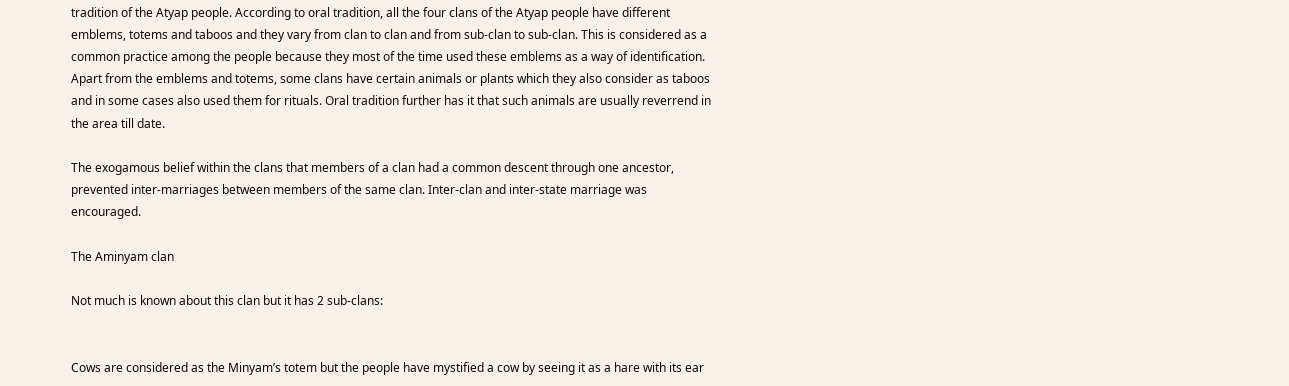tradition of the Atyap people. According to oral tradition, all the four clans of the Atyap people have different emblems, totems and taboos and they vary from clan to clan and from sub-clan to sub-clan. This is considered as a common practice among the people because they most of the time used these emblems as a way of identification. Apart from the emblems and totems, some clans have certain animals or plants which they also consider as taboos and in some cases also used them for rituals. Oral tradition further has it that such animals are usually reverrend in the area till date.

The exogamous belief within the clans that members of a clan had a common descent through one ancestor, prevented inter-marriages between members of the same clan. Inter-clan and inter-state marriage was encouraged.

The Aminyam clan

Not much is known about this clan but it has 2 sub-clans:


Cows are considered as the Minyam’s totem but the people have mystified a cow by seeing it as a hare with its ear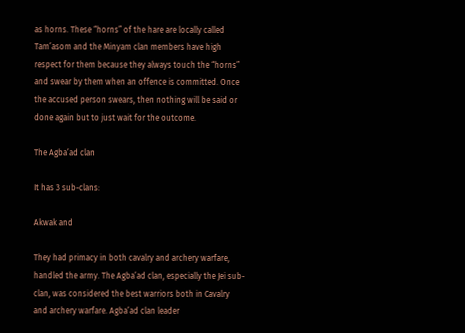as horns. These “horns” of the hare are locally called Tam’asom and the Minyam clan members have high respect for them because they always touch the “horns” and swear by them when an offence is committed. Once the accused person swears, then nothing will be said or done again but to just wait for the outcome.

The Agba’ad clan

It has 3 sub-clans:

Akwak and

They had primacy in both cavalry and archery warfare, handled the army. The Agba’ad clan, especially the Jei sub-clan, was considered the best warriors both in Cavalry and archery warfare. Agba’ad clan leader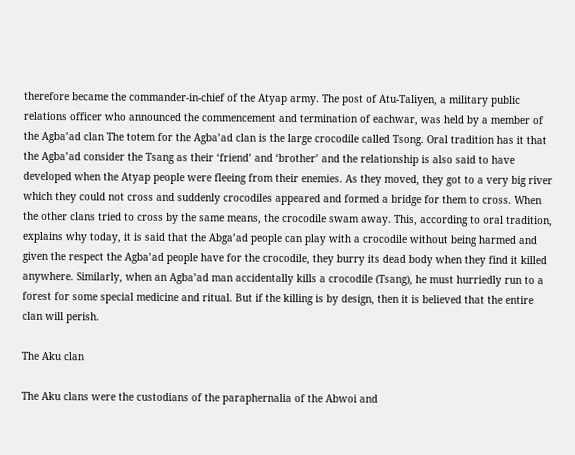therefore became the commander-in-chief of the Atyap army. The post of Atu-Taliyen, a military public relations officer who announced the commencement and termination of eachwar, was held by a member of the Agba’ad clan The totem for the Agba’ad clan is the large crocodile called Tsong. Oral tradition has it that the Agba’ad consider the Tsang as their ‘friend’ and ‘brother’ and the relationship is also said to have developed when the Atyap people were fleeing from their enemies. As they moved, they got to a very big river which they could not cross and suddenly crocodiles appeared and formed a bridge for them to cross. When the other clans tried to cross by the same means, the crocodile swam away. This, according to oral tradition, explains why today, it is said that the Abga’ad people can play with a crocodile without being harmed and given the respect the Agba’ad people have for the crocodile, they burry its dead body when they find it killed anywhere. Similarly, when an Agba’ad man accidentally kills a crocodile (Tsang), he must hurriedly run to a forest for some special medicine and ritual. But if the killing is by design, then it is believed that the entire clan will perish.

The Aku clan

The Aku clans were the custodians of the paraphernalia of the Abwoi and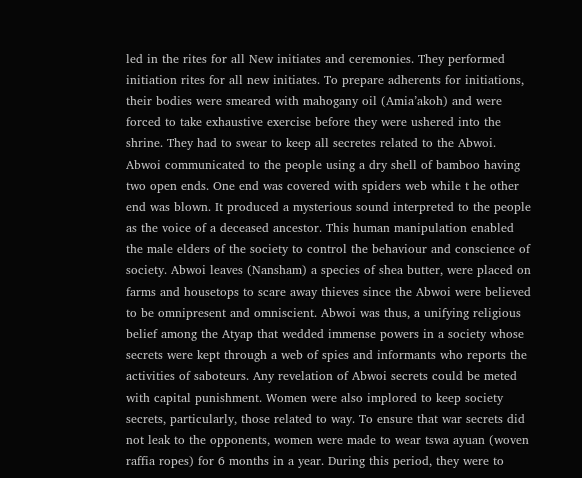led in the rites for all New initiates and ceremonies. They performed initiation rites for all new initiates. To prepare adherents for initiations, their bodies were smeared with mahogany oil (Amia’akoh) and were forced to take exhaustive exercise before they were ushered into the shrine. They had to swear to keep all secretes related to the Abwoi. Abwoi communicated to the people using a dry shell of bamboo having two open ends. One end was covered with spiders web while t he other end was blown. It produced a mysterious sound interpreted to the people as the voice of a deceased ancestor. This human manipulation enabled the male elders of the society to control the behaviour and conscience of society. Abwoi leaves (Nansham) a species of shea butter, were placed on farms and housetops to scare away thieves since the Abwoi were believed to be omnipresent and omniscient. Abwoi was thus, a unifying religious belief among the Atyap that wedded immense powers in a society whose secrets were kept through a web of spies and informants who reports the activities of saboteurs. Any revelation of Abwoi secrets could be meted with capital punishment. Women were also implored to keep society secrets, particularly, those related to way. To ensure that war secrets did not leak to the opponents, women were made to wear tswa ayuan (woven raffia ropes) for 6 months in a year. During this period, they were to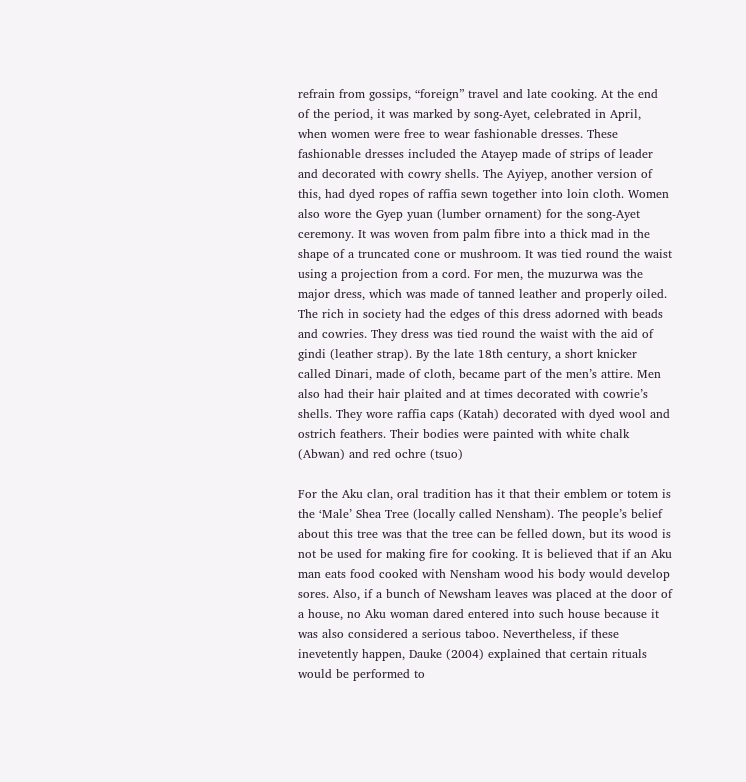refrain from gossips, “foreign” travel and late cooking. At the end of the period, it was marked by song-Ayet, celebrated in April, when women were free to wear fashionable dresses. These fashionable dresses included the Atayep made of strips of leader and decorated with cowry shells. The Ayiyep, another version of this, had dyed ropes of raffia sewn together into loin cloth. Women also wore the Gyep yuan (lumber ornament) for the song-Ayet ceremony. It was woven from palm fibre into a thick mad in the shape of a truncated cone or mushroom. It was tied round the waist using a projection from a cord. For men, the muzurwa was the major dress, which was made of tanned leather and properly oiled. The rich in society had the edges of this dress adorned with beads and cowries. They dress was tied round the waist with the aid of gindi (leather strap). By the late 18th century, a short knicker called Dinari, made of cloth, became part of the men’s attire. Men also had their hair plaited and at times decorated with cowrie’s shells. They wore raffia caps (Katah) decorated with dyed wool and ostrich feathers. Their bodies were painted with white chalk (Abwan) and red ochre (tsuo)

For the Aku clan, oral tradition has it that their emblem or totem is the ‘Male’ Shea Tree (locally called Nensham). The people’s belief about this tree was that the tree can be felled down, but its wood is not be used for making fire for cooking. It is believed that if an Aku man eats food cooked with Nensham wood his body would develop sores. Also, if a bunch of Newsham leaves was placed at the door of a house, no Aku woman dared entered into such house because it was also considered a serious taboo. Nevertheless, if these inevetently happen, Dauke (2004) explained that certain rituals would be performed to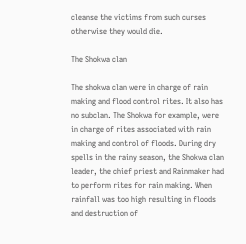cleanse the victims from such curses otherwise they would die.

The Shokwa clan

The shokwa clan were in charge of rain making and flood control rites. It also has no subclan. The Shokwa for example, were in charge of rites associated with rain making and control of floods. During dry spells in the rainy season, the Shokwa clan leader, the chief priest and Rainmaker had to perform rites for rain making. When rainfall was too high resulting in floods and destruction of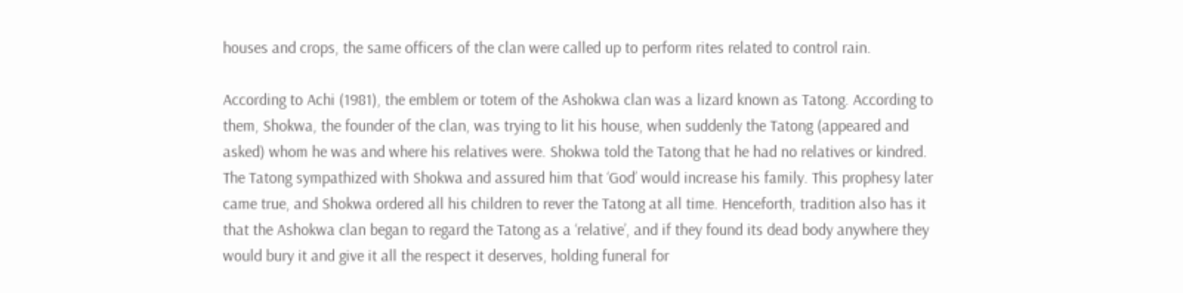houses and crops, the same officers of the clan were called up to perform rites related to control rain.

According to Achi (1981), the emblem or totem of the Ashokwa clan was a lizard known as Tatong. According to them, Shokwa, the founder of the clan, was trying to lit his house, when suddenly the Tatong (appeared and asked) whom he was and where his relatives were. Shokwa told the Tatong that he had no relatives or kindred. The Tatong sympathized with Shokwa and assured him that ‘God’ would increase his family. This prophesy later came true, and Shokwa ordered all his children to rever the Tatong at all time. Henceforth, tradition also has it that the Ashokwa clan began to regard the Tatong as a ‘relative’, and if they found its dead body anywhere they would bury it and give it all the respect it deserves, holding funeral for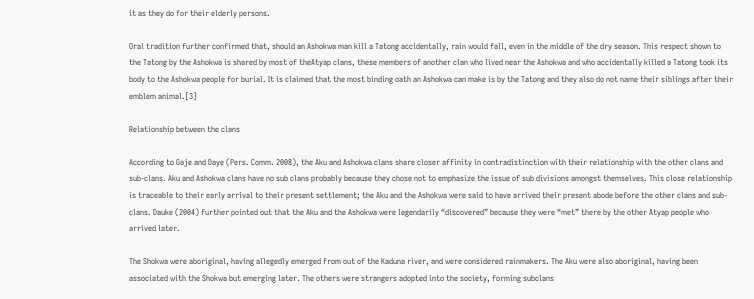it as they do for their elderly persons.

Oral tradition further confirmed that, should an Ashokwa man kill a Tatong accidentally, rain would fall, even in the middle of the dry season. This respect shown to the Tatong by the Ashokwa is shared by most of theAtyap clans, these members of another clan who lived near the Ashokwa and who accidentally killed a Tatong took its body to the Ashokwa people for burial. It is claimed that the most binding oath an Ashokwa can make is by the Tatong and they also do not name their siblings after their emblem animal.[3]

Relationship between the clans

According to Gaje and Daye (Pers. Comm. 2008), the Aku and Ashokwa clans share closer affinity in contradistinction with their relationship with the other clans and sub-clans. Aku and Ashokwa clans have no sub clans probably because they chose not to emphasize the issue of sub divisions amongst themselves. This close relationship is traceable to their early arrival to their present settlement; the Aku and the Ashokwa were said to have arrived their present abode before the other clans and sub-clans. Dauke (2004) further pointed out that the Aku and the Ashokwa were legendarily “discovered” because they were “met” there by the other Atyap people who arrived later.

The Shokwa were aboriginal, having allegedly emerged from out of the Kaduna river, and were considered rainmakers. The Aku were also aboriginal, having been associated with the Shokwa but emerging later. The others were strangers adopted into the society, forming subclans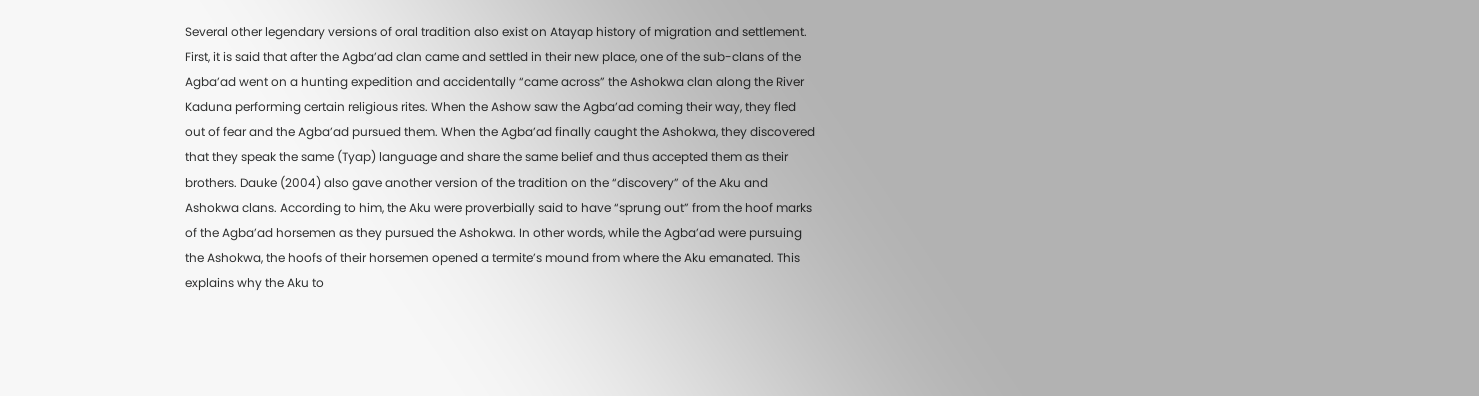Several other legendary versions of oral tradition also exist on Atayap history of migration and settlement. First, it is said that after the Agba’ad clan came and settled in their new place, one of the sub-clans of the Agba’ad went on a hunting expedition and accidentally “came across” the Ashokwa clan along the River Kaduna performing certain religious rites. When the Ashow saw the Agba’ad coming their way, they fled out of fear and the Agba’ad pursued them. When the Agba’ad finally caught the Ashokwa, they discovered that they speak the same (Tyap) language and share the same belief and thus accepted them as their brothers. Dauke (2004) also gave another version of the tradition on the “discovery” of the Aku and Ashokwa clans. According to him, the Aku were proverbially said to have “sprung out” from the hoof marks of the Agba’ad horsemen as they pursued the Ashokwa. In other words, while the Agba’ad were pursuing the Ashokwa, the hoofs of their horsemen opened a termite’s mound from where the Aku emanated. This explains why the Aku to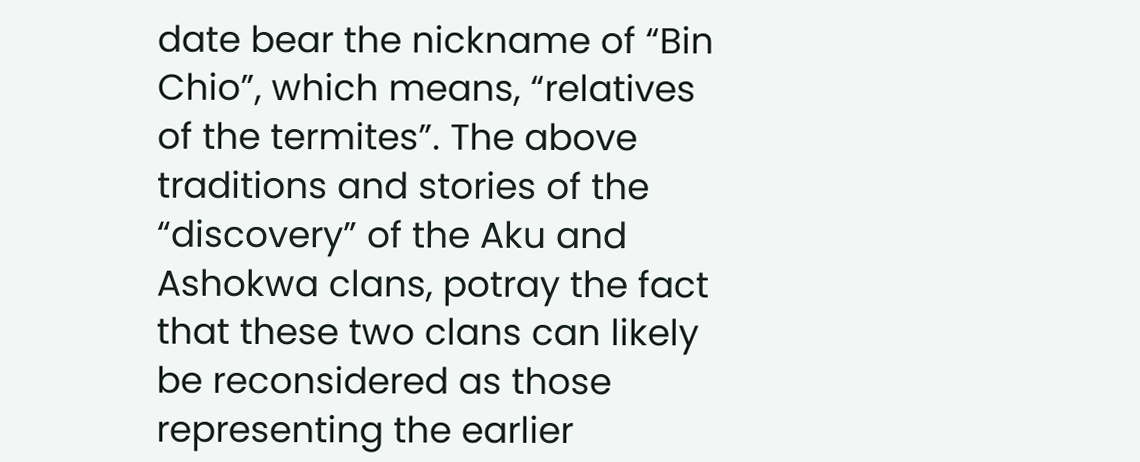date bear the nickname of “Bin Chio”, which means, “relatives of the termites”. The above traditions and stories of the “discovery” of the Aku and Ashokwa clans, potray the fact that these two clans can likely be reconsidered as those representing the earlier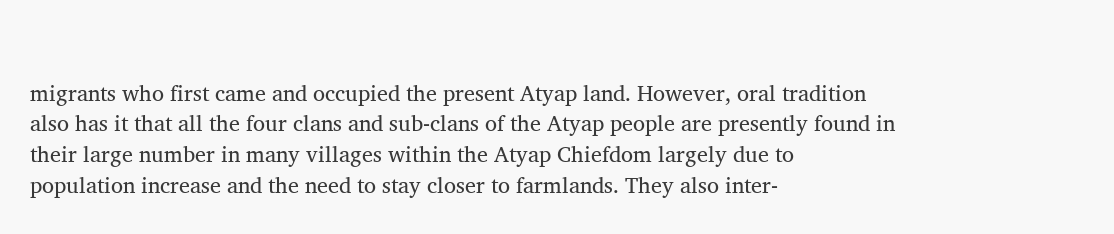migrants who first came and occupied the present Atyap land. However, oral tradition also has it that all the four clans and sub-clans of the Atyap people are presently found in their large number in many villages within the Atyap Chiefdom largely due to population increase and the need to stay closer to farmlands. They also inter-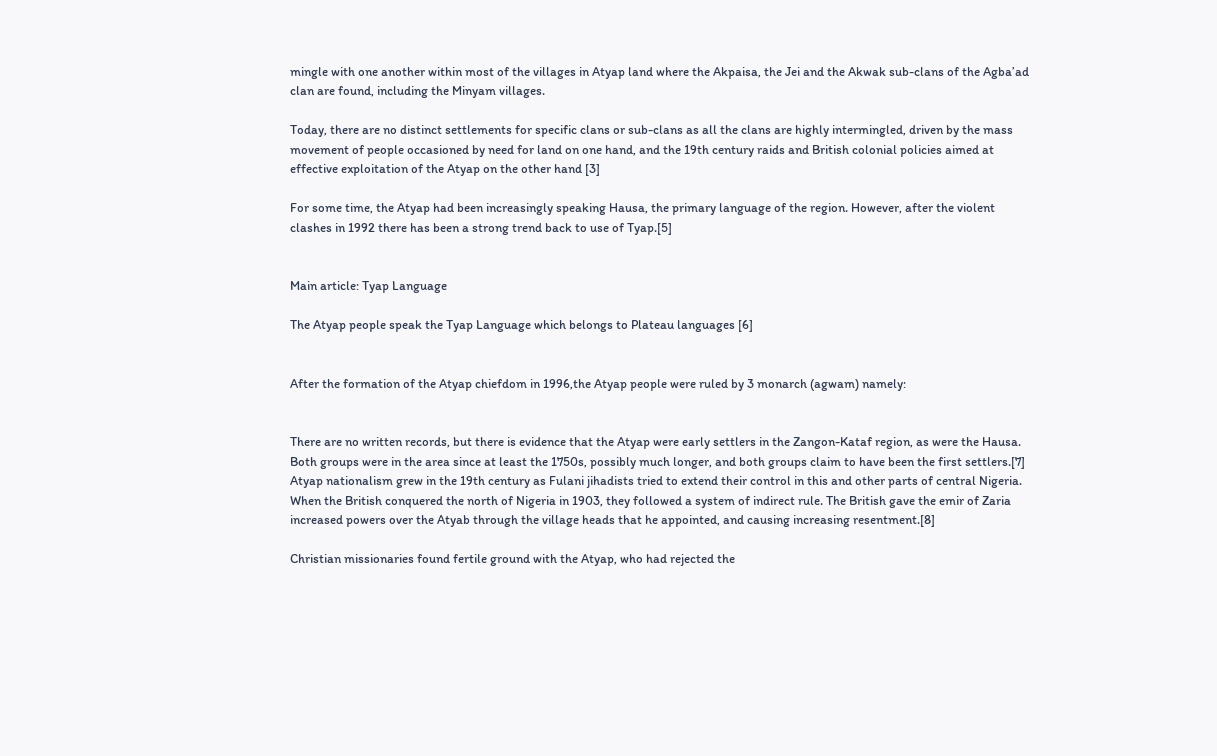mingle with one another within most of the villages in Atyap land where the Akpaisa, the Jei and the Akwak sub-clans of the Agba’ad clan are found, including the Minyam villages.

Today, there are no distinct settlements for specific clans or sub-clans as all the clans are highly intermingled, driven by the mass movement of people occasioned by need for land on one hand, and the 19th century raids and British colonial policies aimed at effective exploitation of the Atyap on the other hand [3]

For some time, the Atyap had been increasingly speaking Hausa, the primary language of the region. However, after the violent clashes in 1992 there has been a strong trend back to use of Tyap.[5]


Main article: Tyap Language

The Atyap people speak the Tyap Language which belongs to Plateau languages [6]


After the formation of the Atyap chiefdom in 1996,the Atyap people were ruled by 3 monarch (agwam) namely:


There are no written records, but there is evidence that the Atyap were early settlers in the Zangon-Kataf region, as were the Hausa. Both groups were in the area since at least the 1750s, possibly much longer, and both groups claim to have been the first settlers.[7] Atyap nationalism grew in the 19th century as Fulani jihadists tried to extend their control in this and other parts of central Nigeria. When the British conquered the north of Nigeria in 1903, they followed a system of indirect rule. The British gave the emir of Zaria increased powers over the Atyab through the village heads that he appointed, and causing increasing resentment.[8]

Christian missionaries found fertile ground with the Atyap, who had rejected the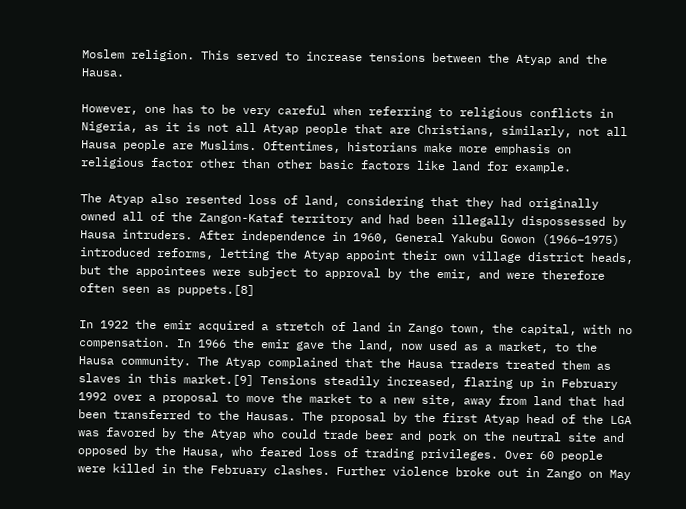Moslem religion. This served to increase tensions between the Atyap and the Hausa.

However, one has to be very careful when referring to religious conflicts in Nigeria, as it is not all Atyap people that are Christians, similarly, not all Hausa people are Muslims. Oftentimes, historians make more emphasis on religious factor other than other basic factors like land for example.

The Atyap also resented loss of land, considering that they had originally owned all of the Zangon-Kataf territory and had been illegally dispossessed by Hausa intruders. After independence in 1960, General Yakubu Gowon (1966–1975) introduced reforms, letting the Atyap appoint their own village district heads, but the appointees were subject to approval by the emir, and were therefore often seen as puppets.[8]

In 1922 the emir acquired a stretch of land in Zango town, the capital, with no compensation. In 1966 the emir gave the land, now used as a market, to the Hausa community. The Atyap complained that the Hausa traders treated them as slaves in this market.[9] Tensions steadily increased, flaring up in February 1992 over a proposal to move the market to a new site, away from land that had been transferred to the Hausas. The proposal by the first Atyap head of the LGA was favored by the Atyap who could trade beer and pork on the neutral site and opposed by the Hausa, who feared loss of trading privileges. Over 60 people were killed in the February clashes. Further violence broke out in Zango on May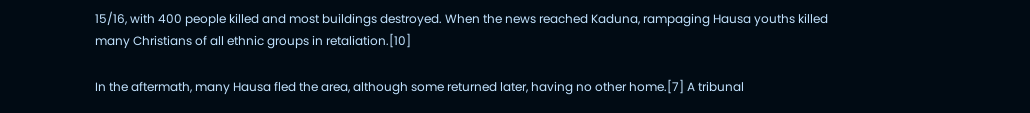15/16, with 400 people killed and most buildings destroyed. When the news reached Kaduna, rampaging Hausa youths killed many Christians of all ethnic groups in retaliation.[10]

In the aftermath, many Hausa fled the area, although some returned later, having no other home.[7] A tribunal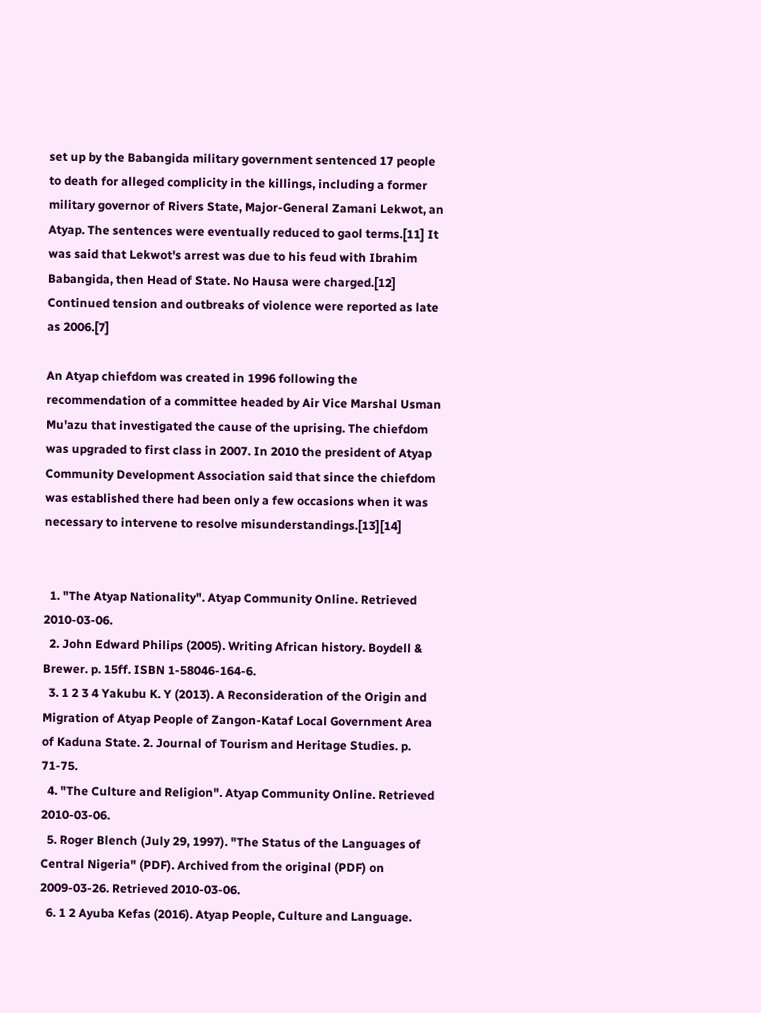set up by the Babangida military government sentenced 17 people to death for alleged complicity in the killings, including a former military governor of Rivers State, Major-General Zamani Lekwot, an Atyap. The sentences were eventually reduced to gaol terms.[11] It was said that Lekwot's arrest was due to his feud with Ibrahim Babangida, then Head of State. No Hausa were charged.[12] Continued tension and outbreaks of violence were reported as late as 2006.[7]

An Atyap chiefdom was created in 1996 following the recommendation of a committee headed by Air Vice Marshal Usman Mu'azu that investigated the cause of the uprising. The chiefdom was upgraded to first class in 2007. In 2010 the president of Atyap Community Development Association said that since the chiefdom was established there had been only a few occasions when it was necessary to intervene to resolve misunderstandings.[13][14]


  1. "The Atyap Nationality". Atyap Community Online. Retrieved 2010-03-06.
  2. John Edward Philips (2005). Writing African history. Boydell & Brewer. p. 15ff. ISBN 1-58046-164-6.
  3. 1 2 3 4 Yakubu K. Y (2013). A Reconsideration of the Origin and Migration of Atyap People of Zangon-Kataf Local Government Area of Kaduna State. 2. Journal of Tourism and Heritage Studies. p. 71-75.
  4. "The Culture and Religion". Atyap Community Online. Retrieved 2010-03-06.
  5. Roger Blench (July 29, 1997). "The Status of the Languages of Central Nigeria" (PDF). Archived from the original (PDF) on 2009-03-26. Retrieved 2010-03-06.
  6. 1 2 Ayuba Kefas (2016). Atyap People, Culture and Language.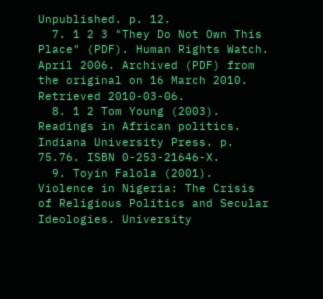Unpublished. p. 12.
  7. 1 2 3 "They Do Not Own This Place" (PDF). Human Rights Watch. April 2006. Archived (PDF) from the original on 16 March 2010. Retrieved 2010-03-06.
  8. 1 2 Tom Young (2003). Readings in African politics. Indiana University Press. p. 75.76. ISBN 0-253-21646-X.
  9. Toyin Falola (2001). Violence in Nigeria: The Crisis of Religious Politics and Secular Ideologies. University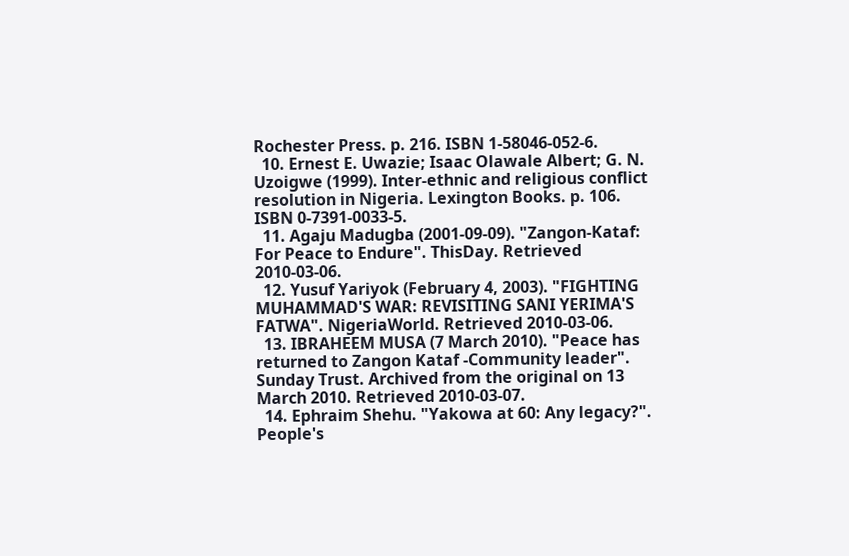Rochester Press. p. 216. ISBN 1-58046-052-6.
  10. Ernest E. Uwazie; Isaac Olawale Albert; G. N. Uzoigwe (1999). Inter-ethnic and religious conflict resolution in Nigeria. Lexington Books. p. 106. ISBN 0-7391-0033-5.
  11. Agaju Madugba (2001-09-09). "Zangon-Kataf: For Peace to Endure". ThisDay. Retrieved 2010-03-06.
  12. Yusuf Yariyok (February 4, 2003). "FIGHTING MUHAMMAD'S WAR: REVISITING SANI YERIMA'S FATWA". NigeriaWorld. Retrieved 2010-03-06.
  13. IBRAHEEM MUSA (7 March 2010). "Peace has returned to Zangon Kataf -Community leader". Sunday Trust. Archived from the original on 13 March 2010. Retrieved 2010-03-07.
  14. Ephraim Shehu. "Yakowa at 60: Any legacy?". People's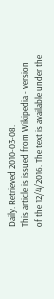Daily. Retrieved 2010-03-08.
This article is issued from Wikipedia - version of the 12/4/2016. The text is available under the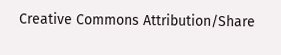Creative Commons Attribution/Share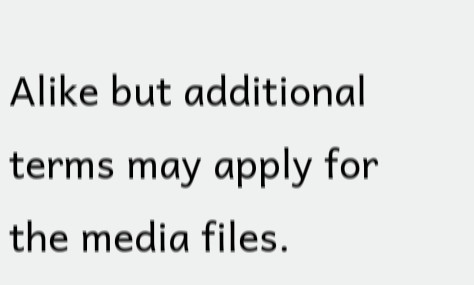Alike but additional terms may apply for the media files.